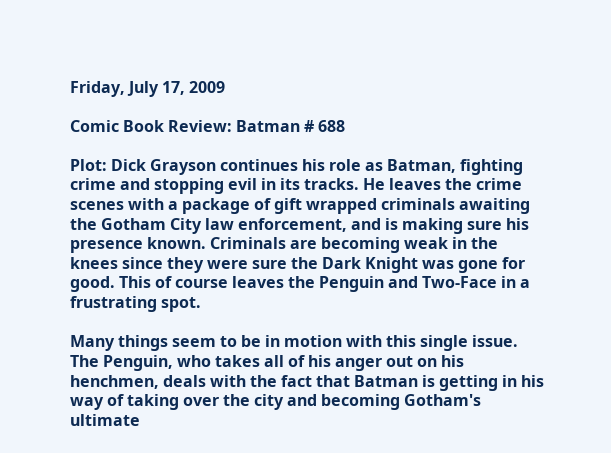Friday, July 17, 2009

Comic Book Review: Batman # 688

Plot: Dick Grayson continues his role as Batman, fighting crime and stopping evil in its tracks. He leaves the crime scenes with a package of gift wrapped criminals awaiting the Gotham City law enforcement, and is making sure his presence known. Criminals are becoming weak in the knees since they were sure the Dark Knight was gone for good. This of course leaves the Penguin and Two-Face in a frustrating spot.

Many things seem to be in motion with this single issue. The Penguin, who takes all of his anger out on his henchmen, deals with the fact that Batman is getting in his way of taking over the city and becoming Gotham's ultimate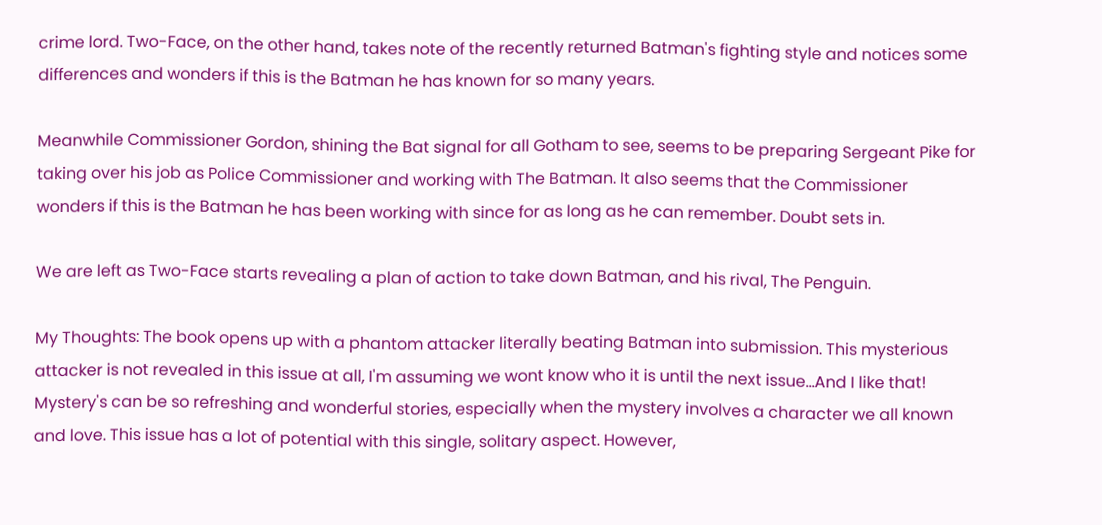crime lord. Two-Face, on the other hand, takes note of the recently returned Batman's fighting style and notices some differences and wonders if this is the Batman he has known for so many years.

Meanwhile Commissioner Gordon, shining the Bat signal for all Gotham to see, seems to be preparing Sergeant Pike for taking over his job as Police Commissioner and working with The Batman. It also seems that the Commissioner wonders if this is the Batman he has been working with since for as long as he can remember. Doubt sets in.

We are left as Two-Face starts revealing a plan of action to take down Batman, and his rival, The Penguin.

My Thoughts: The book opens up with a phantom attacker literally beating Batman into submission. This mysterious attacker is not revealed in this issue at all, I'm assuming we wont know who it is until the next issue...And I like that! Mystery's can be so refreshing and wonderful stories, especially when the mystery involves a character we all known and love. This issue has a lot of potential with this single, solitary aspect. However,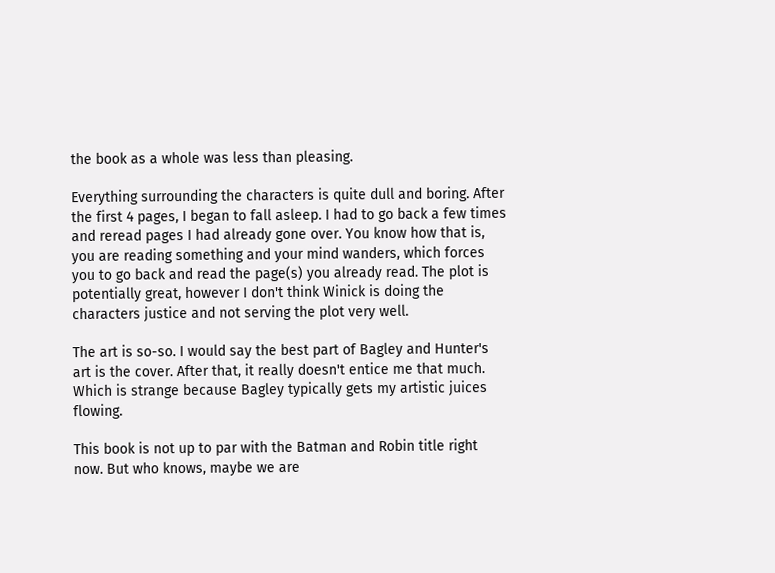the book as a whole was less than pleasing.

Everything surrounding the characters is quite dull and boring. After the first 4 pages, I began to fall asleep. I had to go back a few times and reread pages I had already gone over. You know how that is, you are reading something and your mind wanders, which forces you to go back and read the page(s) you already read. The plot is potentially great, however I don't think Winick is doing the characters justice and not serving the plot very well.

The art is so-so. I would say the best part of Bagley and Hunter's art is the cover. After that, it really doesn't entice me that much. Which is strange because Bagley typically gets my artistic juices flowing.

This book is not up to par with the Batman and Robin title right now. But who knows, maybe we are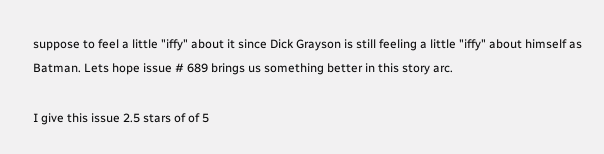suppose to feel a little "iffy" about it since Dick Grayson is still feeling a little "iffy" about himself as Batman. Lets hope issue # 689 brings us something better in this story arc.

I give this issue 2.5 stars of of 5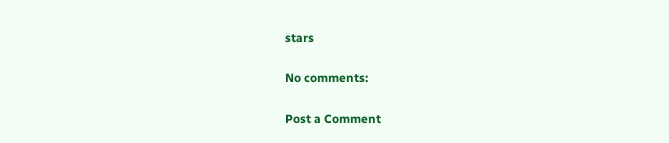stars

No comments:

Post a Comment